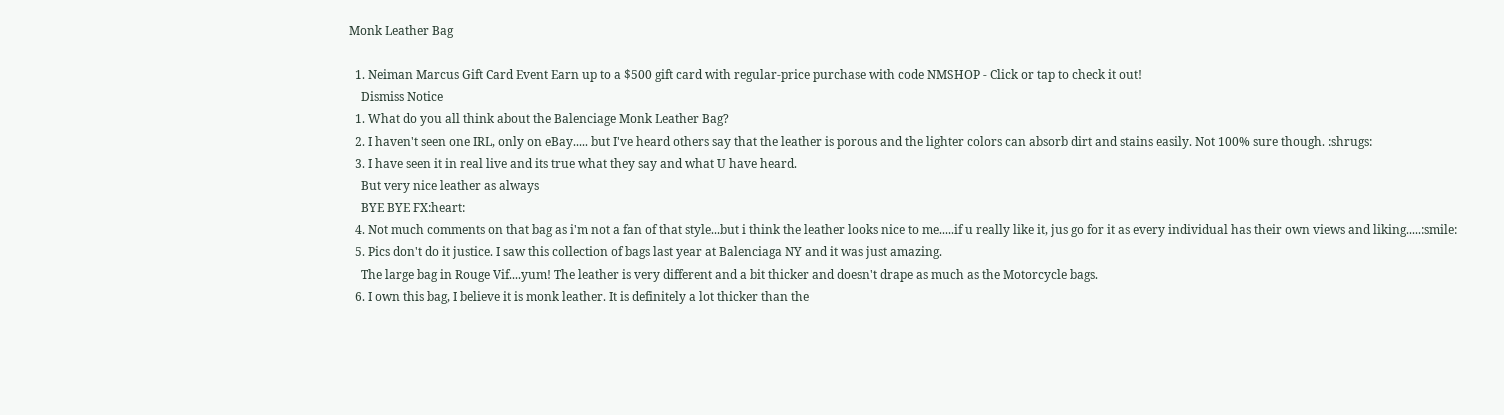Monk Leather Bag

  1. Neiman Marcus Gift Card Event Earn up to a $500 gift card with regular-price purchase with code NMSHOP - Click or tap to check it out!
    Dismiss Notice
  1. What do you all think about the Balenciage Monk Leather Bag?
  2. I haven't seen one IRL, only on eBay..... but I've heard others say that the leather is porous and the lighter colors can absorb dirt and stains easily. Not 100% sure though. :shrugs:
  3. I have seen it in real live and its true what they say and what U have heard.
    But very nice leather as always
    BYE BYE FX:heart:
  4. Not much comments on that bag as i'm not a fan of that style...but i think the leather looks nice to me.....if u really like it, jus go for it as every individual has their own views and liking.....:smile:
  5. Pics don't do it justice. I saw this collection of bags last year at Balenciaga NY and it was just amazing.
    The large bag in Rouge Vif....yum! The leather is very different and a bit thicker and doesn't drape as much as the Motorcycle bags.
  6. I own this bag, I believe it is monk leather. It is definitely a lot thicker than the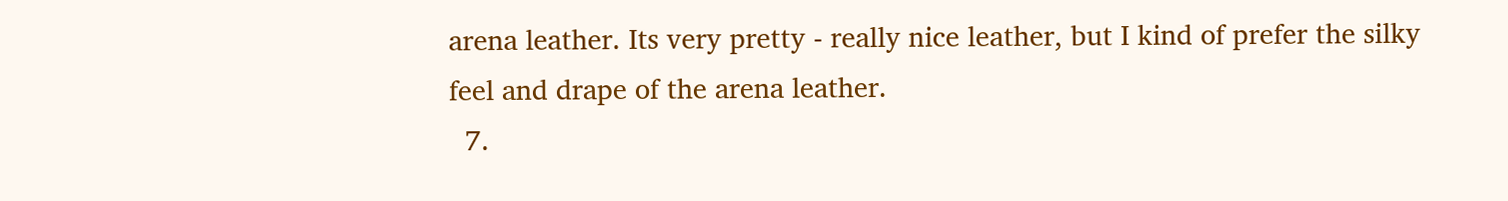arena leather. Its very pretty - really nice leather, but I kind of prefer the silky feel and drape of the arena leather.
  7.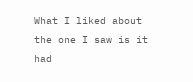What I liked about the one I saw is it had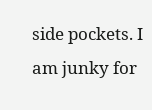side pockets. I am junky for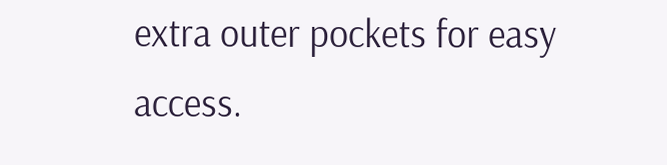extra outer pockets for easy access.